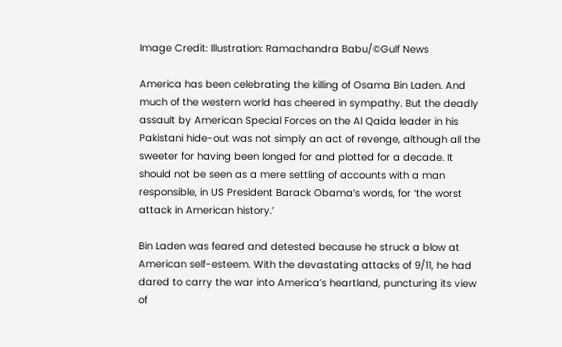Image Credit: Illustration: Ramachandra Babu/©Gulf News

America has been celebrating the killing of Osama Bin Laden. And much of the western world has cheered in sympathy. But the deadly assault by American Special Forces on the Al Qaida leader in his Pakistani hide-out was not simply an act of revenge, although all the sweeter for having been longed for and plotted for a decade. It should not be seen as a mere settling of accounts with a man responsible, in US President Barack Obama’s words, for ‘the worst attack in American history.’

Bin Laden was feared and detested because he struck a blow at American self-esteem. With the devastating attacks of 9/11, he had dared to carry the war into America’s heartland, puncturing its view of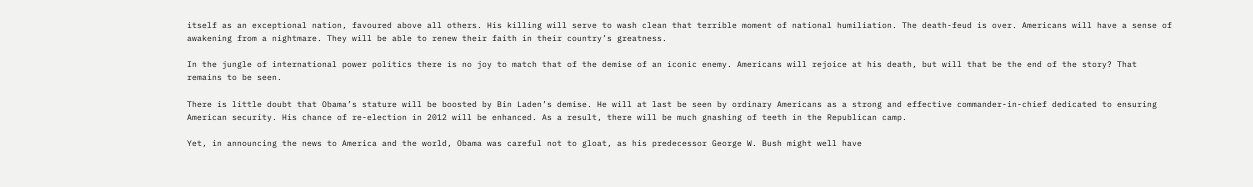itself as an exceptional nation, favoured above all others. His killing will serve to wash clean that terrible moment of national humiliation. The death-feud is over. Americans will have a sense of awakening from a nightmare. They will be able to renew their faith in their country’s greatness.

In the jungle of international power politics there is no joy to match that of the demise of an iconic enemy. Americans will rejoice at his death, but will that be the end of the story? That remains to be seen.

There is little doubt that Obama’s stature will be boosted by Bin Laden’s demise. He will at last be seen by ordinary Americans as a strong and effective commander-in-chief dedicated to ensuring American security. His chance of re-election in 2012 will be enhanced. As a result, there will be much gnashing of teeth in the Republican camp.

Yet, in announcing the news to America and the world, Obama was careful not to gloat, as his predecessor George W. Bush might well have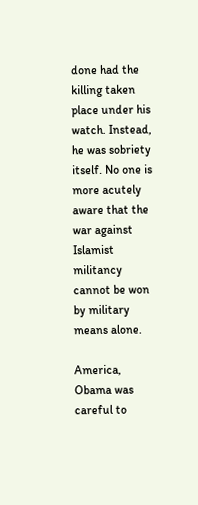done had the killing taken place under his watch. Instead, he was sobriety itself. No one is more acutely aware that the war against Islamist militancy cannot be won by military means alone.

America, Obama was careful to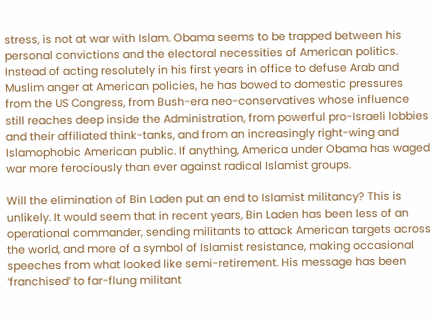stress, is not at war with Islam. Obama seems to be trapped between his personal convictions and the electoral necessities of American politics. Instead of acting resolutely in his first years in office to defuse Arab and Muslim anger at American policies, he has bowed to domestic pressures from the US Congress, from Bush-era neo-conservatives whose influence still reaches deep inside the Administration, from powerful pro-Israeli lobbies and their affiliated think-tanks, and from an increasingly right-wing and Islamophobic American public. If anything, America under Obama has waged war more ferociously than ever against radical Islamist groups.

Will the elimination of Bin Laden put an end to Islamist militancy? This is unlikely. It would seem that in recent years, Bin Laden has been less of an operational commander, sending militants to attack American targets across the world, and more of a symbol of Islamist resistance, making occasional speeches from what looked like semi-retirement. His message has been ‘franchised’ to far-flung militant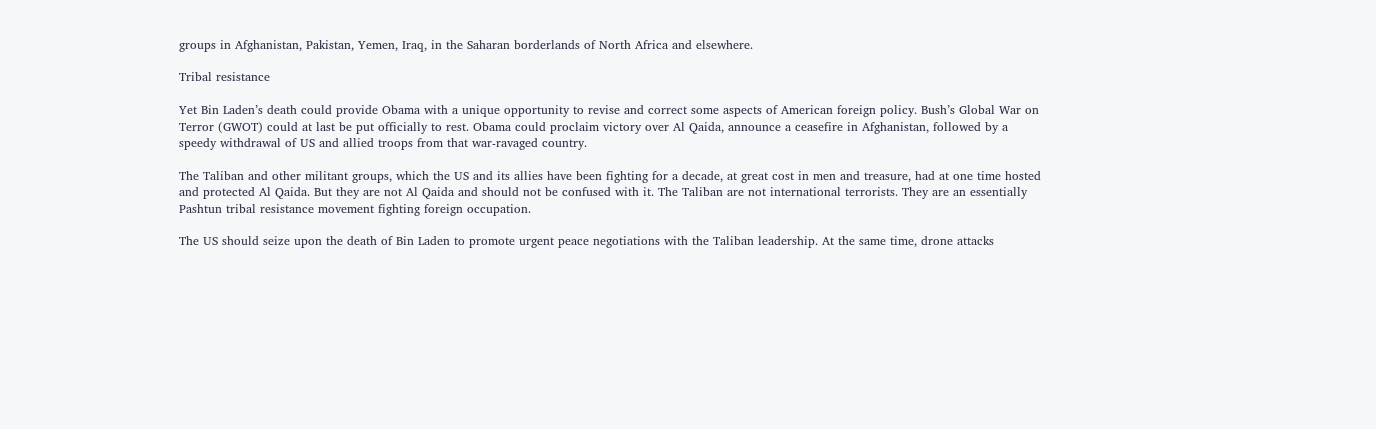groups in Afghanistan, Pakistan, Yemen, Iraq, in the Saharan borderlands of North Africa and elsewhere.

Tribal resistance

Yet Bin Laden’s death could provide Obama with a unique opportunity to revise and correct some aspects of American foreign policy. Bush’s Global War on Terror (GWOT) could at last be put officially to rest. Obama could proclaim victory over Al Qaida, announce a ceasefire in Afghanistan, followed by a speedy withdrawal of US and allied troops from that war-ravaged country.

The Taliban and other militant groups, which the US and its allies have been fighting for a decade, at great cost in men and treasure, had at one time hosted and protected Al Qaida. But they are not Al Qaida and should not be confused with it. The Taliban are not international terrorists. They are an essentially Pashtun tribal resistance movement fighting foreign occupation.

The US should seize upon the death of Bin Laden to promote urgent peace negotiations with the Taliban leadership. At the same time, drone attacks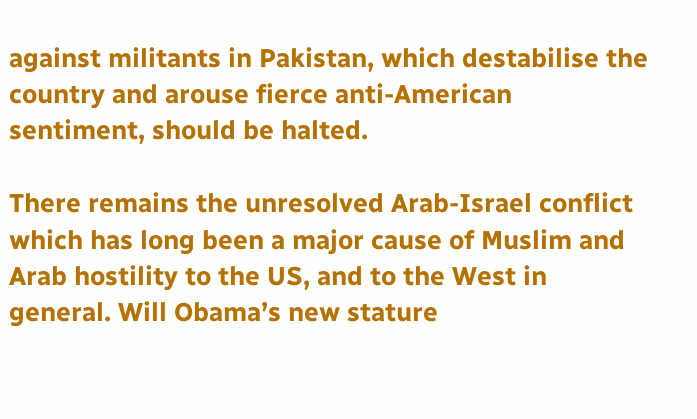against militants in Pakistan, which destabilise the country and arouse fierce anti-American sentiment, should be halted.

There remains the unresolved Arab-Israel conflict which has long been a major cause of Muslim and Arab hostility to the US, and to the West in general. Will Obama’s new stature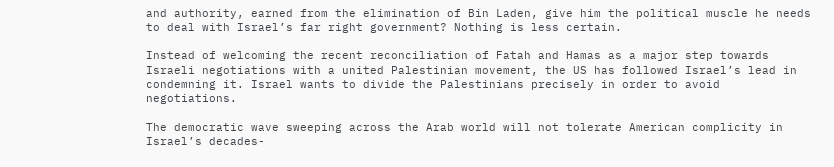and authority, earned from the elimination of Bin Laden, give him the political muscle he needs to deal with Israel’s far right government? Nothing is less certain.

Instead of welcoming the recent reconciliation of Fatah and Hamas as a major step towards Israeli negotiations with a united Palestinian movement, the US has followed Israel’s lead in condemning it. Israel wants to divide the Palestinians precisely in order to avoid negotiations.

The democratic wave sweeping across the Arab world will not tolerate American complicity in Israel’s decades-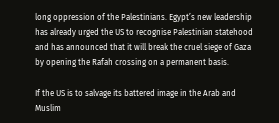long oppression of the Palestinians. Egypt’s new leadership has already urged the US to recognise Palestinian statehood and has announced that it will break the cruel siege of Gaza by opening the Rafah crossing on a permanent basis.

If the US is to salvage its battered image in the Arab and Muslim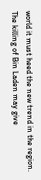world it must heed the new trend in the region. The killing of Bin Laden may give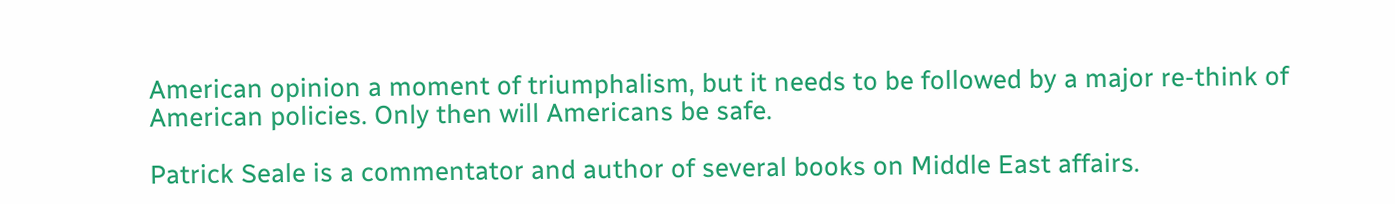American opinion a moment of triumphalism, but it needs to be followed by a major re-think of American policies. Only then will Americans be safe.

Patrick Seale is a commentator and author of several books on Middle East affairs.